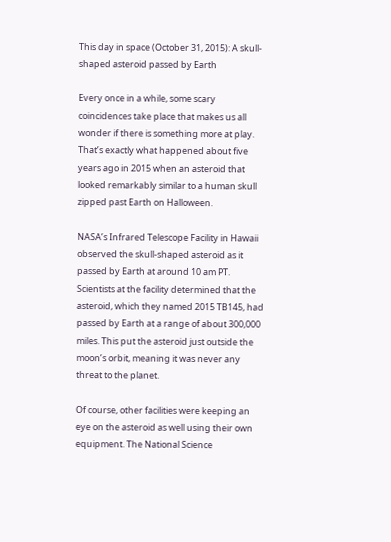This day in space (October 31, 2015): A skull-shaped asteroid passed by Earth

Every once in a while, some scary coincidences take place that makes us all wonder if there is something more at play. That’s exactly what happened about five years ago in 2015 when an asteroid that looked remarkably similar to a human skull zipped past Earth on Halloween.

NASA’s Infrared Telescope Facility in Hawaii observed the skull-shaped asteroid as it passed by Earth at around 10 am PT. Scientists at the facility determined that the asteroid, which they named 2015 TB145, had passed by Earth at a range of about 300,000 miles. This put the asteroid just outside the moon’s orbit, meaning it was never any threat to the planet.

Of course, other facilities were keeping an eye on the asteroid as well using their own equipment. The National Science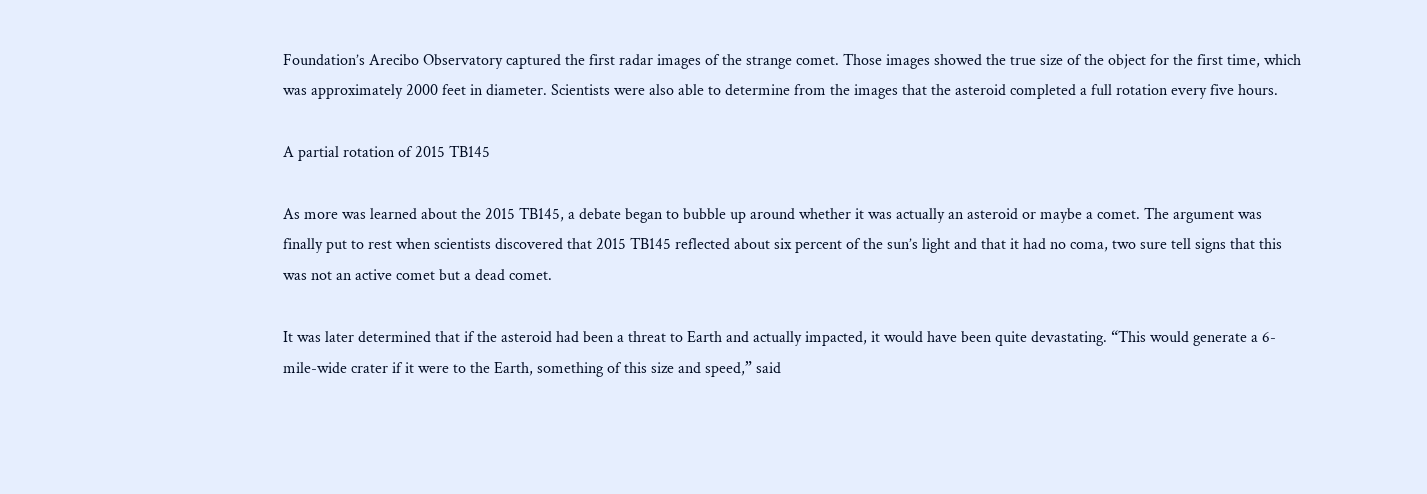Foundation’s Arecibo Observatory captured the first radar images of the strange comet. Those images showed the true size of the object for the first time, which was approximately 2000 feet in diameter. Scientists were also able to determine from the images that the asteroid completed a full rotation every five hours.

A partial rotation of 2015 TB145

As more was learned about the 2015 TB145, a debate began to bubble up around whether it was actually an asteroid or maybe a comet. The argument was finally put to rest when scientists discovered that 2015 TB145 reflected about six percent of the sun’s light and that it had no coma, two sure tell signs that this was not an active comet but a dead comet.

It was later determined that if the asteroid had been a threat to Earth and actually impacted, it would have been quite devastating. “This would generate a 6-mile-wide crater if it were to the Earth, something of this size and speed,” said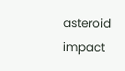asteroid impact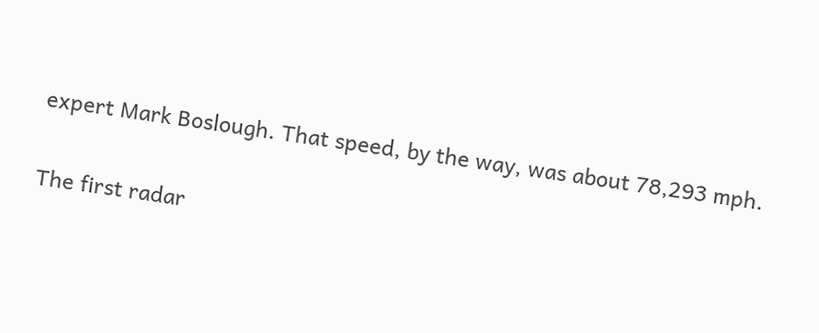expert Mark Boslough. That speed, by the way, was about 78,293 mph.

The first radar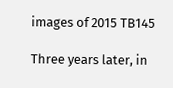images of 2015 TB145

Three years later, in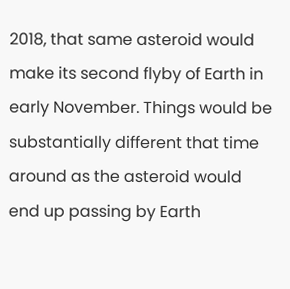2018, that same asteroid would make its second flyby of Earth in early November. Things would be substantially different that time around as the asteroid would end up passing by Earth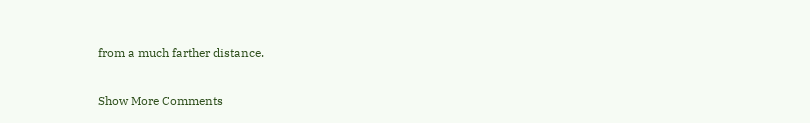from a much farther distance.

Show More Comments